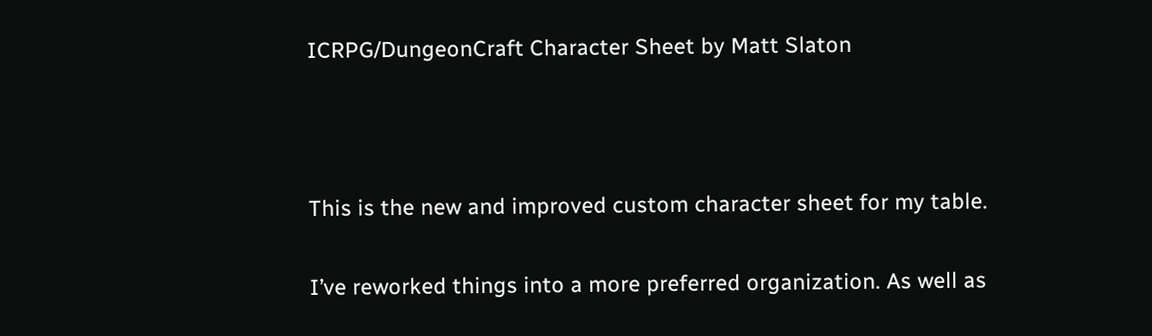ICRPG/DungeonCraft Character Sheet by Matt Slaton



This is the new and improved custom character sheet for my table.

I’ve reworked things into a more preferred organization. As well as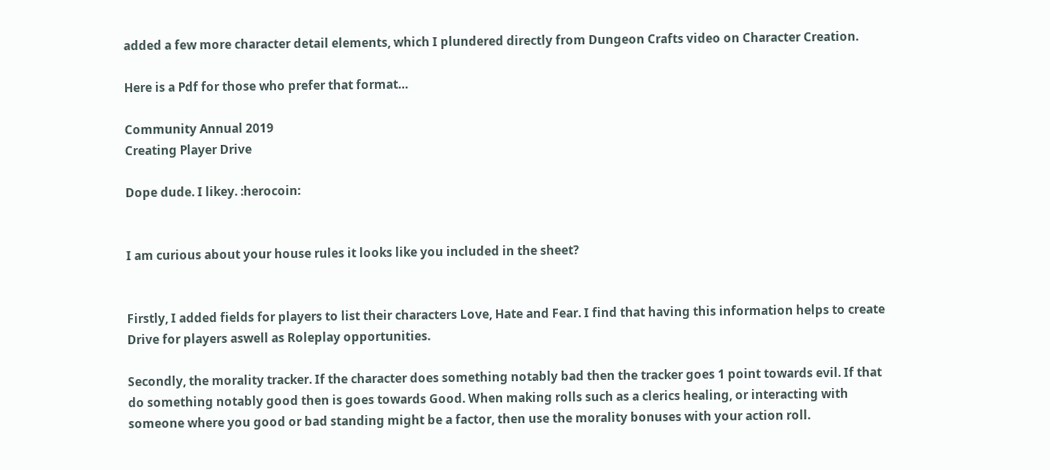added a few more character detail elements, which I plundered directly from Dungeon Crafts video on Character Creation.

Here is a Pdf for those who prefer that format…

Community Annual 2019
Creating Player Drive

Dope dude. I likey. :herocoin:


I am curious about your house rules it looks like you included in the sheet?


Firstly, I added fields for players to list their characters Love, Hate and Fear. I find that having this information helps to create Drive for players aswell as Roleplay opportunities.

Secondly, the morality tracker. If the character does something notably bad then the tracker goes 1 point towards evil. If that do something notably good then is goes towards Good. When making rolls such as a clerics healing, or interacting with someone where you good or bad standing might be a factor, then use the morality bonuses with your action roll.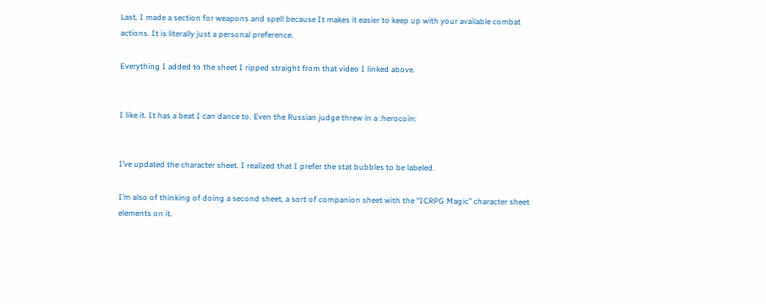Last, I made a section for weapons and spell because It makes it easier to keep up with your available combat actions. It is literally just a personal preference.

Everything I added to the sheet I ripped straight from that video I linked above.


I like it. It has a beat I can dance to. Even the Russian judge threw in a :herocoin:


I’ve updated the character sheet. I realized that I prefer the stat bubbles to be labeled.

I’m also of thinking of doing a second sheet, a sort of companion sheet with the “ICRPG Magic” character sheet elements on it.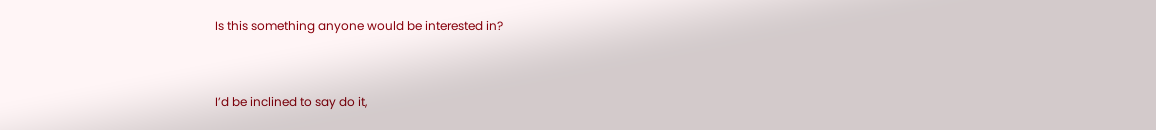Is this something anyone would be interested in?


I’d be inclined to say do it,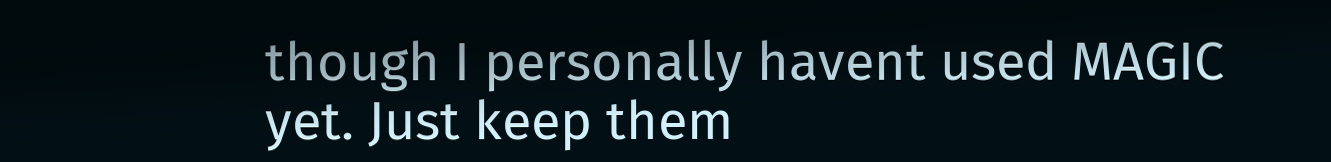though I personally havent used MAGIC yet. Just keep them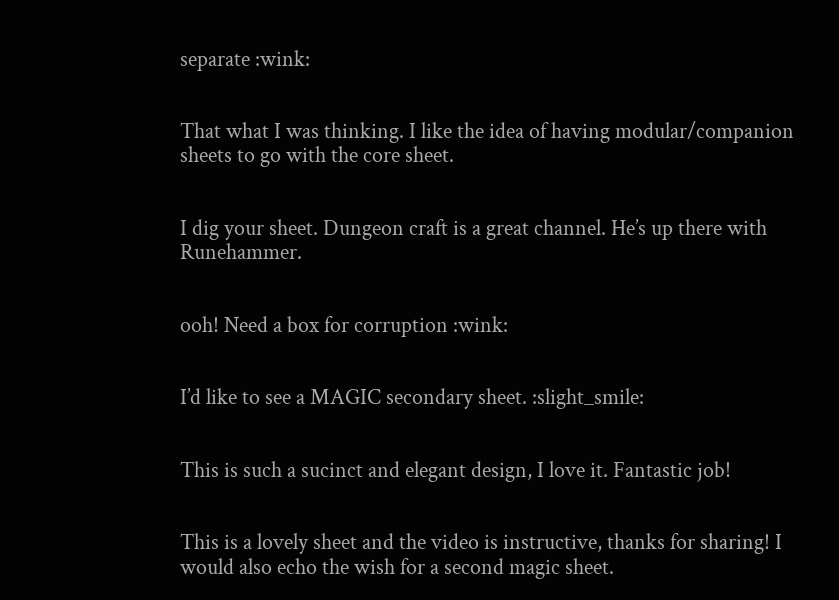separate :wink:


That what I was thinking. I like the idea of having modular/companion sheets to go with the core sheet.


I dig your sheet. Dungeon craft is a great channel. He’s up there with Runehammer.


ooh! Need a box for corruption :wink:


I’d like to see a MAGIC secondary sheet. :slight_smile:


This is such a sucinct and elegant design, I love it. Fantastic job!


This is a lovely sheet and the video is instructive, thanks for sharing! I would also echo the wish for a second magic sheet.